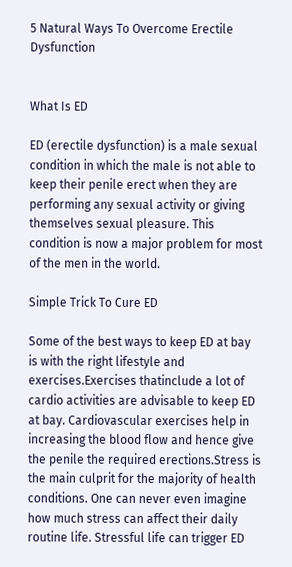5 Natural Ways To Overcome Erectile Dysfunction


What Is ED

ED (erectile dysfunction) is a male sexual condition in which the male is not able to keep their penile erect when they are performing any sexual activity or giving themselves sexual pleasure. This condition is now a major problem for most of the men in the world.

Simple Trick To Cure ED

Some of the best ways to keep ED at bay is with the right lifestyle and exercises.Exercises thatinclude a lot of cardio activities are advisable to keep ED at bay. Cardiovascular exercises help in increasing the blood flow and hence give the penile the required erections.Stress is the main culprit for the majority of health conditions. One can never even imagine how much stress can affect their daily routine life. Stressful life can trigger ED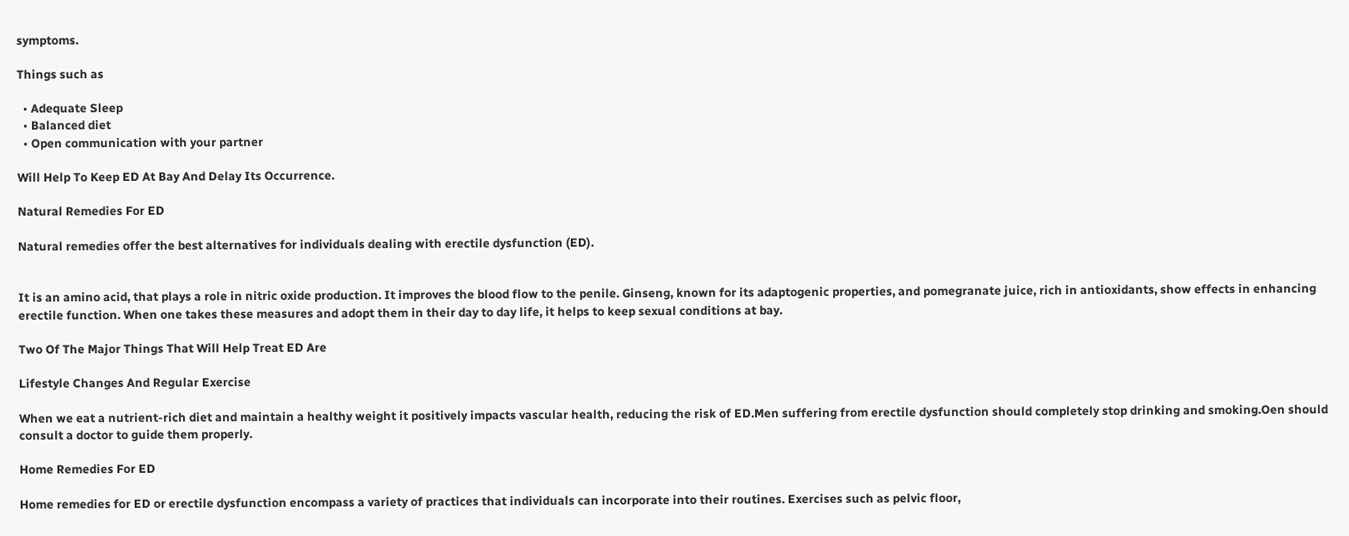symptoms.

Things such as

  • Adequate Sleep
  • Balanced diet
  • Open communication with your partner

Will Help To Keep ED At Bay And Delay Its Occurrence.

Natural Remedies For ED

Natural remedies offer the best alternatives for individuals dealing with erectile dysfunction (ED).


It is an amino acid, that plays a role in nitric oxide production. It improves the blood flow to the penile. Ginseng, known for its adaptogenic properties, and pomegranate juice, rich in antioxidants, show effects in enhancing erectile function. When one takes these measures and adopt them in their day to day life, it helps to keep sexual conditions at bay.

Two Of The Major Things That Will Help Treat ED Are

Lifestyle Changes And Regular Exercise

When we eat a nutrient-rich diet and maintain a healthy weight it positively impacts vascular health, reducing the risk of ED.Men suffering from erectile dysfunction should completely stop drinking and smoking.Oen should consult a doctor to guide them properly.

Home Remedies For ED

Home remedies for ED or erectile dysfunction encompass a variety of practices that individuals can incorporate into their routines. Exercises such as pelvic floor,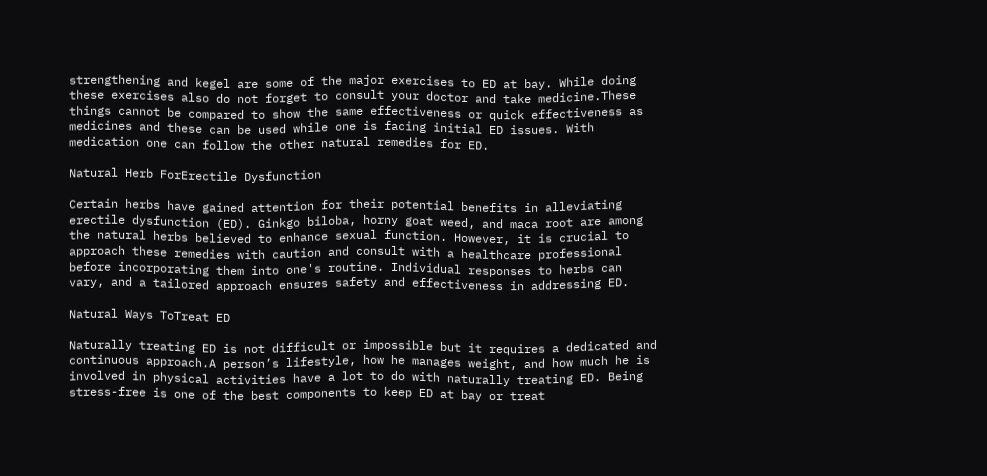strengthening and kegel are some of the major exercises to ED at bay. While doing these exercises also do not forget to consult your doctor and take medicine.These things cannot be compared to show the same effectiveness or quick effectiveness as medicines and these can be used while one is facing initial ED issues. With medication one can follow the other natural remedies for ED.

Natural Herb ForErectile Dysfunction

Certain herbs have gained attention for their potential benefits in alleviating erectile dysfunction (ED). Ginkgo biloba, horny goat weed, and maca root are among the natural herbs believed to enhance sexual function. However, it is crucial to approach these remedies with caution and consult with a healthcare professional before incorporating them into one's routine. Individual responses to herbs can vary, and a tailored approach ensures safety and effectiveness in addressing ED.

Natural Ways ToTreat ED

Naturally treating ED is not difficult or impossible but it requires a dedicated and continuous approach.A person’s lifestyle, how he manages weight, and how much he is involved in physical activities have a lot to do with naturally treating ED. Being stress-free is one of the best components to keep ED at bay or treat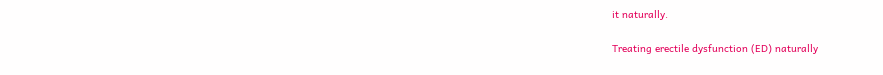it naturally.

Treating erectile dysfunction (ED) naturally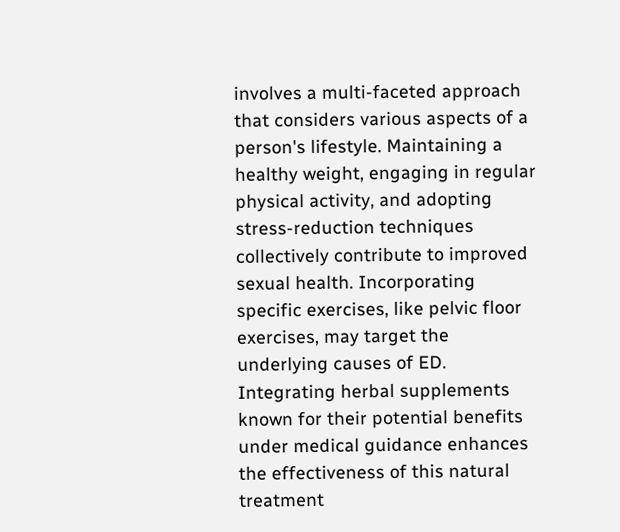involves a multi-faceted approach that considers various aspects of a person's lifestyle. Maintaining a healthy weight, engaging in regular physical activity, and adopting stress-reduction techniques collectively contribute to improved sexual health. Incorporating specific exercises, like pelvic floor exercises, may target the underlying causes of ED. Integrating herbal supplements known for their potential benefits under medical guidance enhances the effectiveness of this natural treatment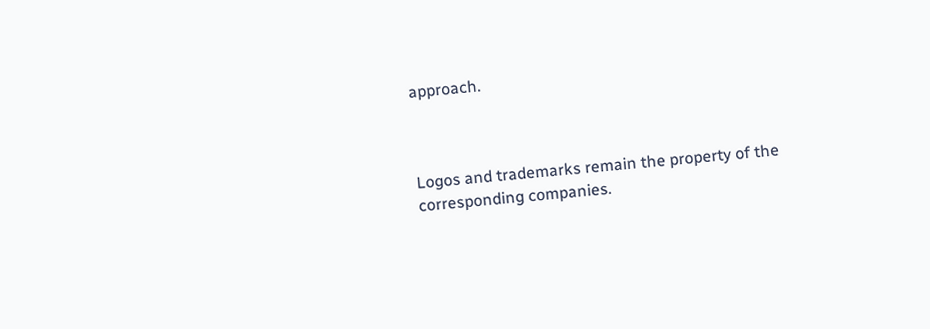approach.



Logos and trademarks remain the property of the corresponding companies.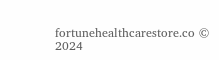fortunehealthcarestore.co © 2024